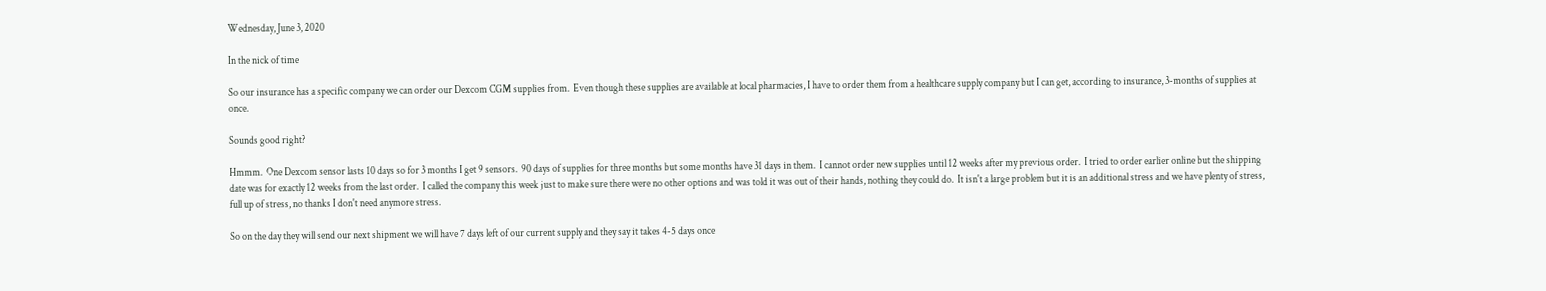Wednesday, June 3, 2020

In the nick of time

So our insurance has a specific company we can order our Dexcom CGM supplies from.  Even though these supplies are available at local pharmacies, I have to order them from a healthcare supply company but I can get, according to insurance, 3-months of supplies at once.

Sounds good right?

Hmmm.  One Dexcom sensor lasts 10 days so for 3 months I get 9 sensors.  90 days of supplies for three months but some months have 31 days in them.  I cannot order new supplies until 12 weeks after my previous order.  I tried to order earlier online but the shipping date was for exactly 12 weeks from the last order.  I called the company this week just to make sure there were no other options and was told it was out of their hands, nothing they could do.  It isn't a large problem but it is an additional stress and we have plenty of stress, full up of stress, no thanks I don't need anymore stress.

So on the day they will send our next shipment we will have 7 days left of our current supply and they say it takes 4-5 days once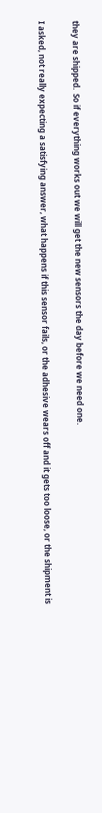they are shipped.  So if everything works out we will get the new sensors the day before we need one.

I asked, not really expecting a satisfying answer, what happens if this sensor fails, or the adhesive wears off and it gets too loose, or the shipment is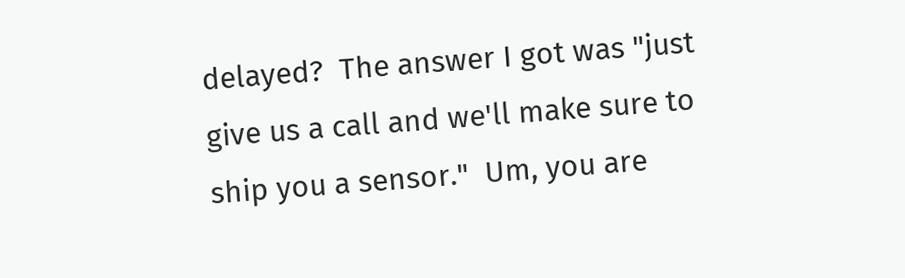delayed?  The answer I got was "just give us a call and we'll make sure to ship you a sensor."  Um, you are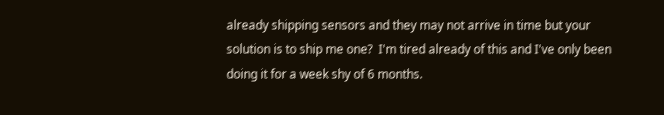already shipping sensors and they may not arrive in time but your solution is to ship me one?  I'm tired already of this and I've only been doing it for a week shy of 6 months.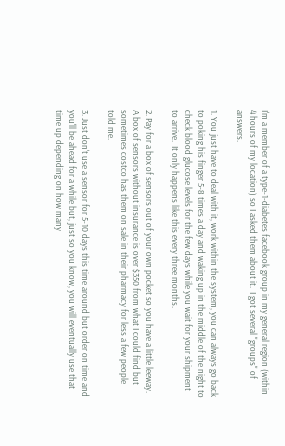I'm a member of a type-1-diabetes facebook group in my general region (within 4 hours of my location) so I asked them about it.  I got several "groups" of answers.

1. You just have to deal with it, work within the system, you can always go back to poking his finger 5-8 times a day and waking up in the middle of the night to check blood glucose levels for the few days while you wait for your shipment to arrive.  It only happens like this every three months.

2. Pay for a box of sensors out of your own pocket so you have a little leeway. A box of sensors without insurance is over $350 from what I could find but sometimes costco has them on sale in their pharmacy for less a few people told me.

3. Just don't use a sensor for 5-10 days this time around but order on time and you'll be ahead for a while but, just so you know, you will eventually use that time up depending on how many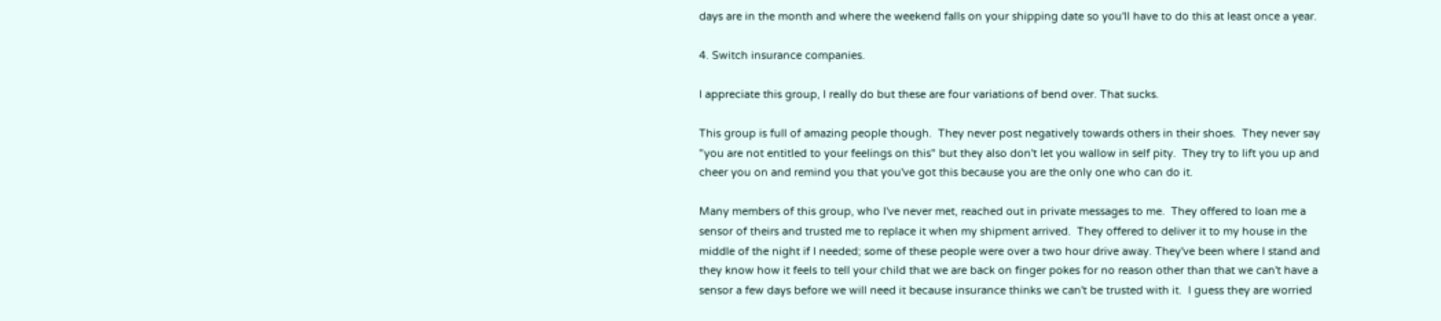days are in the month and where the weekend falls on your shipping date so you'll have to do this at least once a year.

4. Switch insurance companies.

I appreciate this group, I really do but these are four variations of bend over. That sucks.

This group is full of amazing people though.  They never post negatively towards others in their shoes.  They never say "you are not entitled to your feelings on this" but they also don't let you wallow in self pity.  They try to lift you up and cheer you on and remind you that you've got this because you are the only one who can do it.

Many members of this group, who I've never met, reached out in private messages to me.  They offered to loan me a sensor of theirs and trusted me to replace it when my shipment arrived.  They offered to deliver it to my house in the middle of the night if I needed; some of these people were over a two hour drive away. They've been where I stand and they know how it feels to tell your child that we are back on finger pokes for no reason other than that we can't have a sensor a few days before we will need it because insurance thinks we can't be trusted with it.  I guess they are worried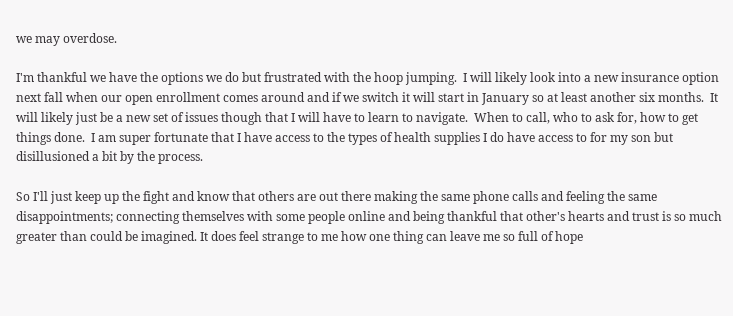we may overdose.

I'm thankful we have the options we do but frustrated with the hoop jumping.  I will likely look into a new insurance option next fall when our open enrollment comes around and if we switch it will start in January so at least another six months.  It will likely just be a new set of issues though that I will have to learn to navigate.  When to call, who to ask for, how to get things done.  I am super fortunate that I have access to the types of health supplies I do have access to for my son but disillusioned a bit by the process.

So I'll just keep up the fight and know that others are out there making the same phone calls and feeling the same disappointments; connecting themselves with some people online and being thankful that other's hearts and trust is so much greater than could be imagined. It does feel strange to me how one thing can leave me so full of hope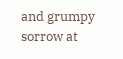and grumpy sorrow at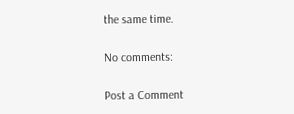the same time.

No comments:

Post a Comment